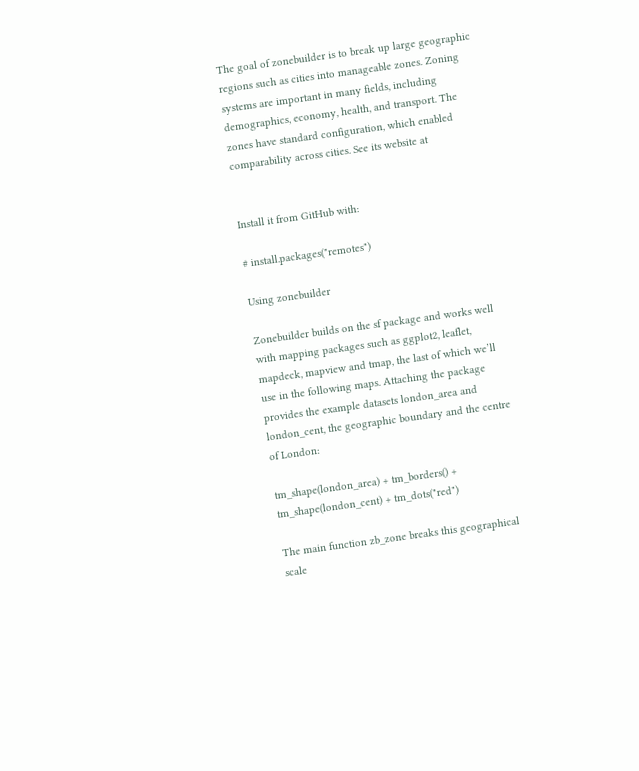The goal of zonebuilder is to break up large geographic regions such as cities into manageable zones. Zoning systems are important in many fields, including demographics, economy, health, and transport. The zones have standard configuration, which enabled comparability across cities. See its website at


Install it from GitHub with:

# install.packages("remotes")

Using zonebuilder

Zonebuilder builds on the sf package and works well with mapping packages such as ggplot2, leaflet, mapdeck, mapview and tmap, the last of which we’ll use in the following maps. Attaching the package provides the example datasets london_area and london_cent, the geographic boundary and the centre of London:

tm_shape(london_area) + tm_borders() + tm_shape(london_cent) + tm_dots("red")

The main function zb_zone breaks this geographical scale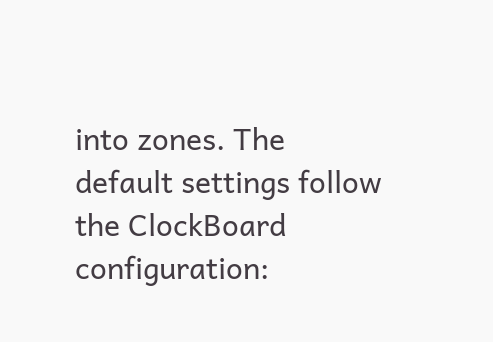into zones. The default settings follow the ClockBoard configuration: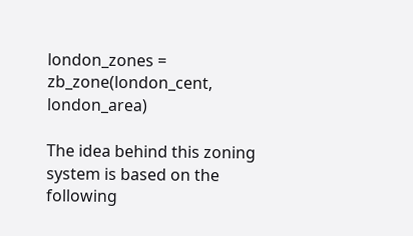london_zones = zb_zone(london_cent, london_area)

The idea behind this zoning system is based on the following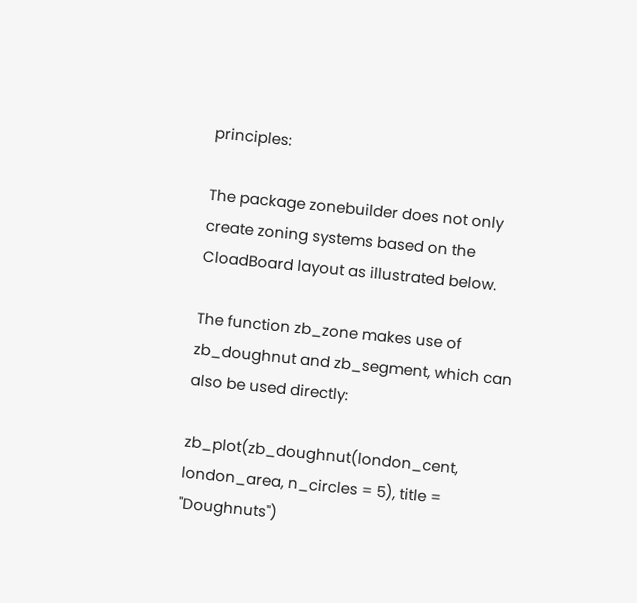principles:

The package zonebuilder does not only create zoning systems based on the CloadBoard layout as illustrated below.

The function zb_zone makes use of zb_doughnut and zb_segment, which can also be used directly:

zb_plot(zb_doughnut(london_cent, london_area, n_circles = 5), title = "Doughnuts")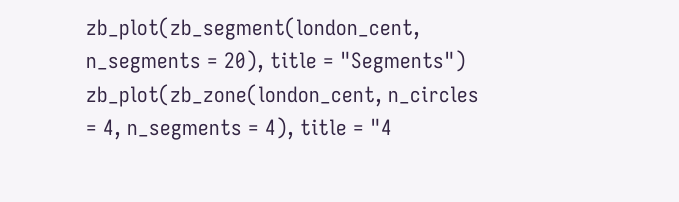zb_plot(zb_segment(london_cent, n_segments = 20), title = "Segments")
zb_plot(zb_zone(london_cent, n_circles = 4, n_segments = 4), title = "4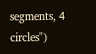segments, 4 circles")